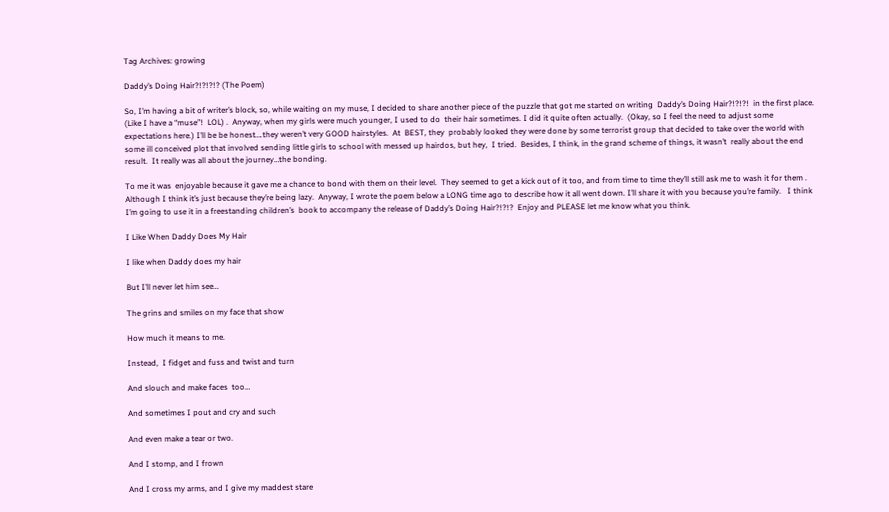Tag Archives: growing

Daddy’s Doing Hair?!?!?!? (The Poem)

So, I’m having a bit of writer’s block, so, while waiting on my muse, I decided to share another piece of the puzzle that got me started on writing  Daddy’s Doing Hair?!?!?!  in the first place.  (Like I have a “muse”!  LOL) .  Anyway, when my girls were much younger, I used to do  their hair sometimes. I did it quite often actually.  (Okay, so I feel the need to adjust some expectations here.) I’ll be be honest….they weren’t very GOOD hairstyles.  At  BEST, they  probably looked they were done by some terrorist group that decided to take over the world with some ill conceived plot that involved sending little girls to school with messed up hairdos, but hey,  I tried.  Besides, I think, in the grand scheme of things, it wasn’t  really about the end result.  It really was all about the journey…the bonding.

To me it was  enjoyable because it gave me a chance to bond with them on their level.  They seemed to get a kick out of it too, and from time to time they’ll still ask me to wash it for them .  Although I think it’s just because they’re being lazy.  Anyway, I wrote the poem below a LONG time ago to describe how it all went down. I’ll share it with you because you’re family.   I think I’m going to use it in a freestanding children’s  book to accompany the release of Daddy’s Doing Hair?!?!?  Enjoy and PLEASE let me know what you think.

I Like When Daddy Does My Hair

I like when Daddy does my hair

But I’ll never let him see…

The grins and smiles on my face that show

How much it means to me.

Instead,  I fidget and fuss and twist and turn

And slouch and make faces  too…

And sometimes I pout and cry and such

And even make a tear or two.

And I stomp, and I frown

And I cross my arms, and I give my maddest stare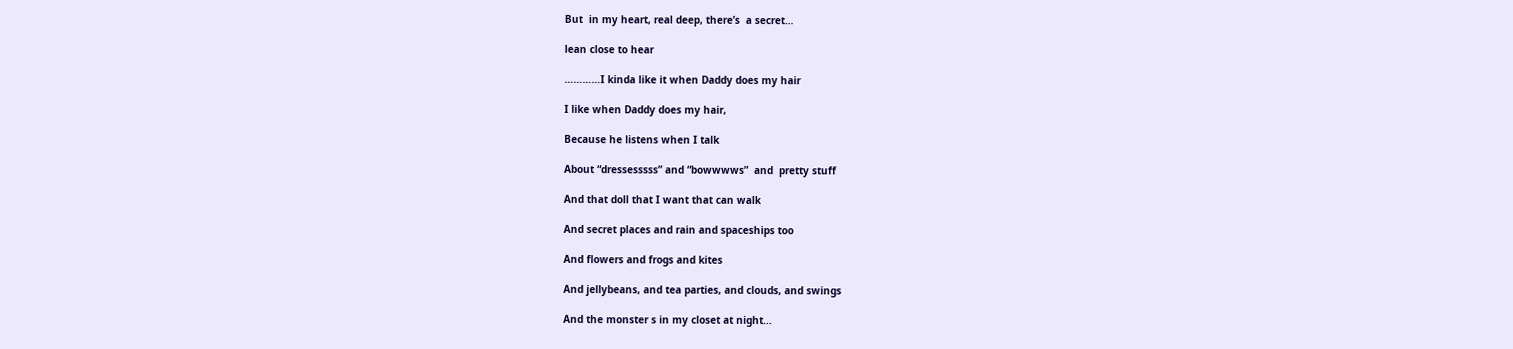But  in my heart, real deep, there’s  a secret…

lean close to hear

…………I kinda like it when Daddy does my hair

I like when Daddy does my hair,

Because he listens when I talk

About “dressesssss” and “bowwwws”  and  pretty stuff

And that doll that I want that can walk

And secret places and rain and spaceships too

And flowers and frogs and kites

And jellybeans, and tea parties, and clouds, and swings

And the monster s in my closet at night…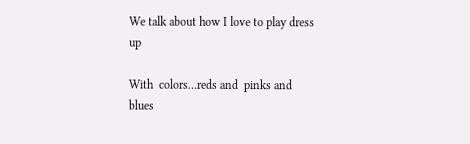We talk about how I love to play dress up

With  colors…reds and  pinks and blues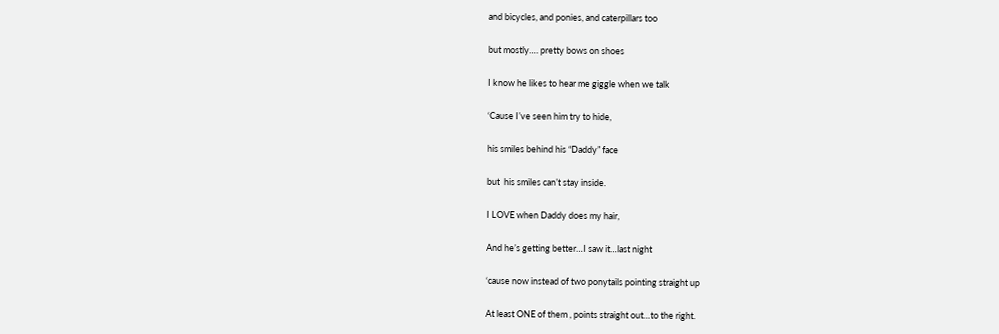and bicycles, and ponies, and caterpillars too

but mostly…. pretty bows on shoes

I know he likes to hear me giggle when we talk

‘Cause I’ve seen him try to hide,

his smiles behind his “Daddy” face

but  his smiles can’t stay inside.

I LOVE when Daddy does my hair,

And he’s getting better…I saw it…last night

‘cause now instead of two ponytails pointing straight up

At least ONE of them , points straight out…to the right.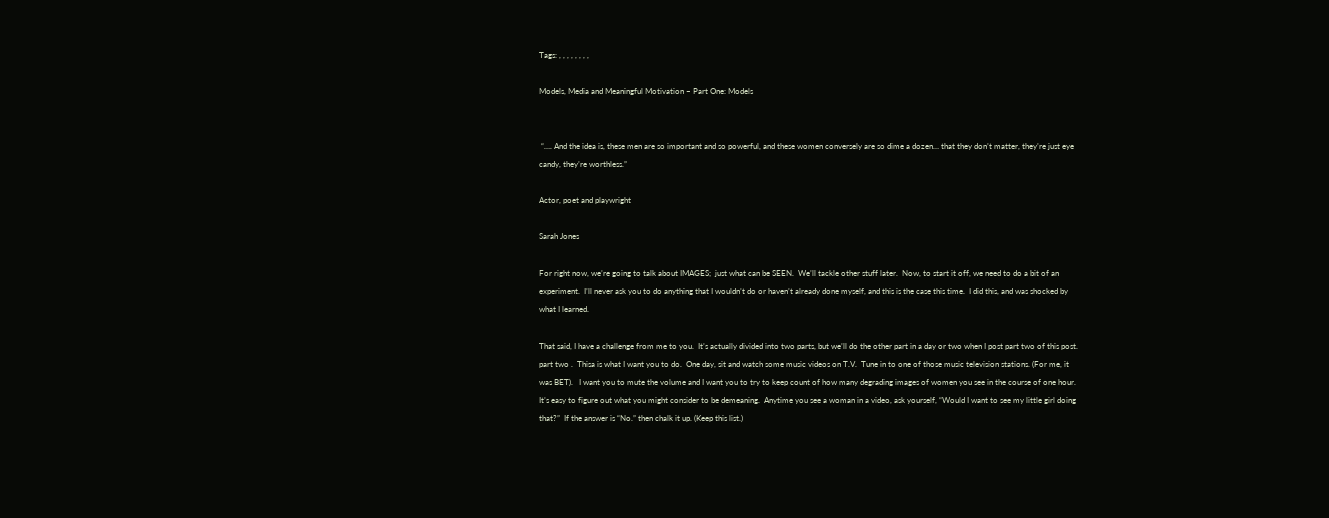Tags: , , , , , , , ,

Models, Media and Meaningful Motivation – Part One: Models


 “…. And the idea is, these men are so important and so powerful, and these women conversely are so dime a dozen… that they don’t matter, they’re just eye candy, they’re worthless.”

Actor, poet and playwright

Sarah Jones

For right now, we’re going to talk about IMAGES;  just what can be SEEN.  We’ll tackle other stuff later.  Now, to start it off, we need to do a bit of an experiment.  I’ll never ask you to do anything that I wouldn’t do or haven’t already done myself, and this is the case this time.  I did this, and was shocked by what I learned.

That said, I have a challenge from me to you.  It’s actually divided into two parts, but we’ll do the other part in a day or two when I post part two of this post. part two .  Thisa is what I want you to do.  One day, sit and watch some music videos on T.V.  Tune in to one of those music television stations. (For me, it was BET).   I want you to mute the volume and I want you to try to keep count of how many degrading images of women you see in the course of one hour.   It’s easy to figure out what you might consider to be demeaning.  Anytime you see a woman in a video, ask yourself, “Would I want to see my little girl doing that?”  If the answer is “No.” then chalk it up. (Keep this list.)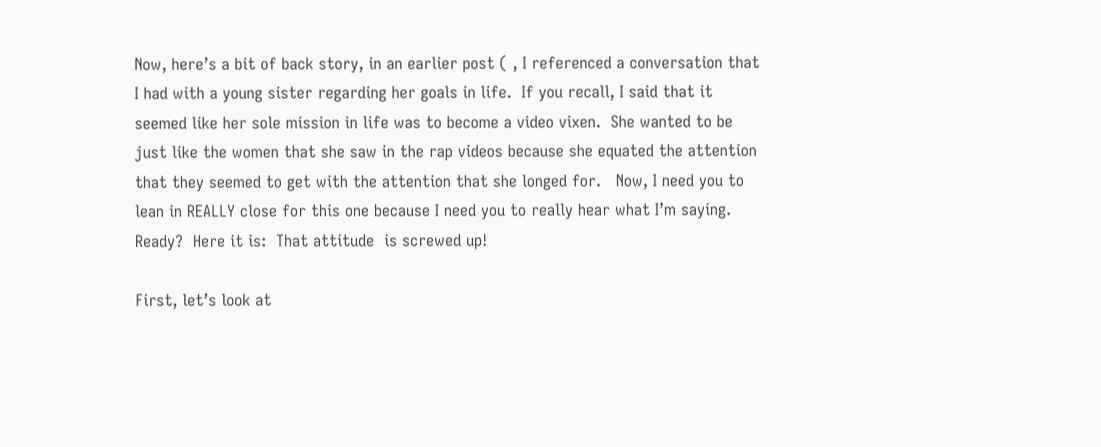Now, here’s a bit of back story, in an earlier post ( , I referenced a conversation that I had with a young sister regarding her goals in life.  If you recall, I said that it seemed like her sole mission in life was to become a video vixen.  She wanted to be just like the women that she saw in the rap videos because she equated the attention that they seemed to get with the attention that she longed for.   Now, I need you to lean in REALLY close for this one because I need you to really hear what I’m saying.  Ready?  Here it is:  That attitude  is screwed up!

First, let’s look at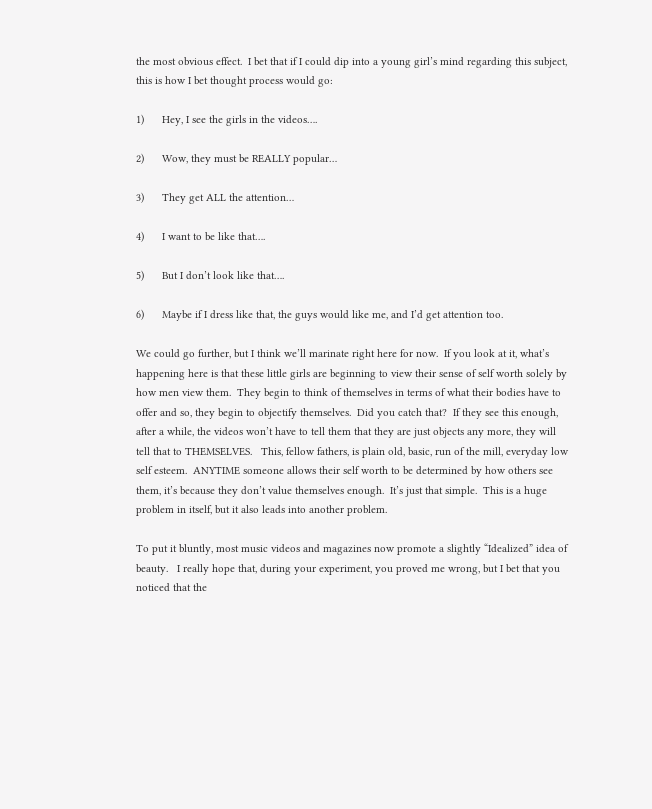the most obvious effect.  I bet that if I could dip into a young girl’s mind regarding this subject, this is how I bet thought process would go:

1)      Hey, I see the girls in the videos….

2)      Wow, they must be REALLY popular…

3)      They get ALL the attention…

4)      I want to be like that….

5)      But I don’t look like that….

6)      Maybe if I dress like that, the guys would like me, and I’d get attention too.

We could go further, but I think we’ll marinate right here for now.  If you look at it, what’s happening here is that these little girls are beginning to view their sense of self worth solely by how men view them.  They begin to think of themselves in terms of what their bodies have to offer and so, they begin to objectify themselves.  Did you catch that?  If they see this enough,  after a while, the videos won’t have to tell them that they are just objects any more, they will tell that to THEMSELVES.   This, fellow fathers, is plain old, basic, run of the mill, everyday low self esteem.  ANYTIME someone allows their self worth to be determined by how others see them, it’s because they don’t value themselves enough.  It’s just that simple.  This is a huge problem in itself, but it also leads into another problem.

To put it bluntly, most music videos and magazines now promote a slightly “Idealized” idea of beauty.   I really hope that, during your experiment, you proved me wrong, but I bet that you noticed that the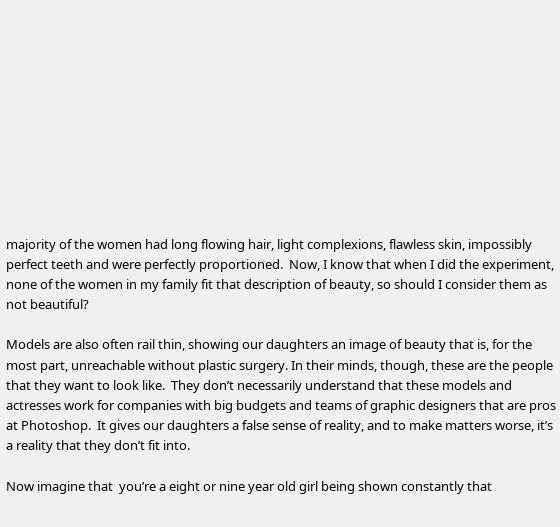majority of the women had long flowing hair, light complexions, flawless skin, impossibly perfect teeth and were perfectly proportioned.  Now, I know that when I did the experiment, none of the women in my family fit that description of beauty, so should I consider them as not beautiful?

Models are also often rail thin, showing our daughters an image of beauty that is, for the most part, unreachable without plastic surgery. In their minds, though, these are the people that they want to look like.  They don’t necessarily understand that these models and actresses work for companies with big budgets and teams of graphic designers that are pros at Photoshop.  It gives our daughters a false sense of reality, and to make matters worse, it’s a reality that they don’t fit into.

Now imagine that  you’re a eight or nine year old girl being shown constantly that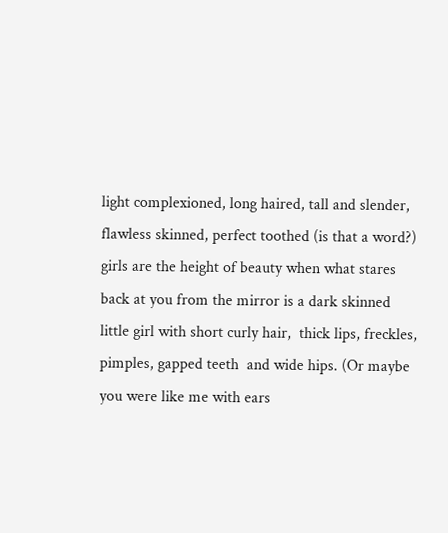light complexioned, long haired, tall and slender, flawless skinned, perfect toothed (is that a word?) girls are the height of beauty when what stares back at you from the mirror is a dark skinned little girl with short curly hair,  thick lips, freckles, pimples, gapped teeth  and wide hips. (Or maybe you were like me with ears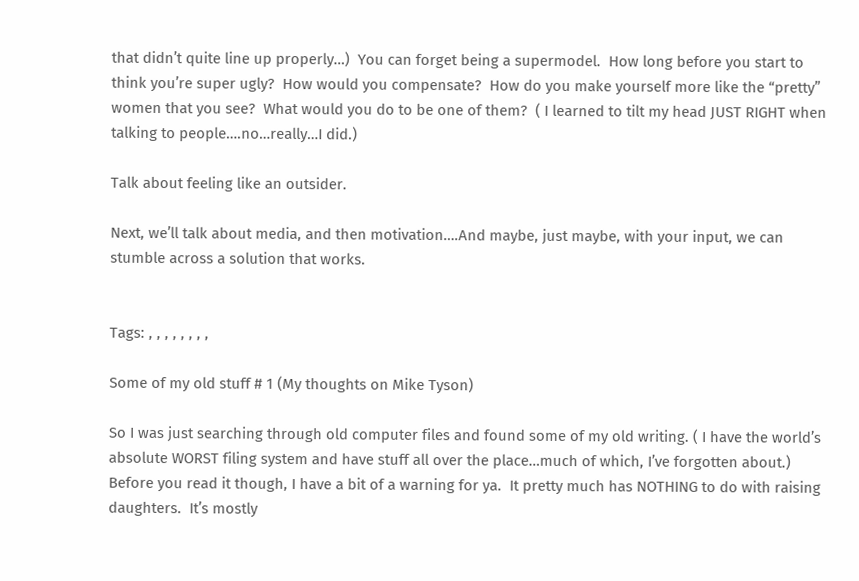that didn’t quite line up properly…)  You can forget being a supermodel.  How long before you start to think you’re super ugly?  How would you compensate?  How do you make yourself more like the “pretty” women that you see?  What would you do to be one of them?  ( I learned to tilt my head JUST RIGHT when talking to people….no…really…I did.)

Talk about feeling like an outsider.

Next, we’ll talk about media, and then motivation….And maybe, just maybe, with your input, we can stumble across a solution that works.


Tags: , , , , , , , ,

Some of my old stuff # 1 (My thoughts on Mike Tyson)

So I was just searching through old computer files and found some of my old writing. ( I have the world’s absolute WORST filing system and have stuff all over the place…much of which, I’ve forgotten about.)  Before you read it though, I have a bit of a warning for ya.  It pretty much has NOTHING to do with raising daughters.  It’s mostly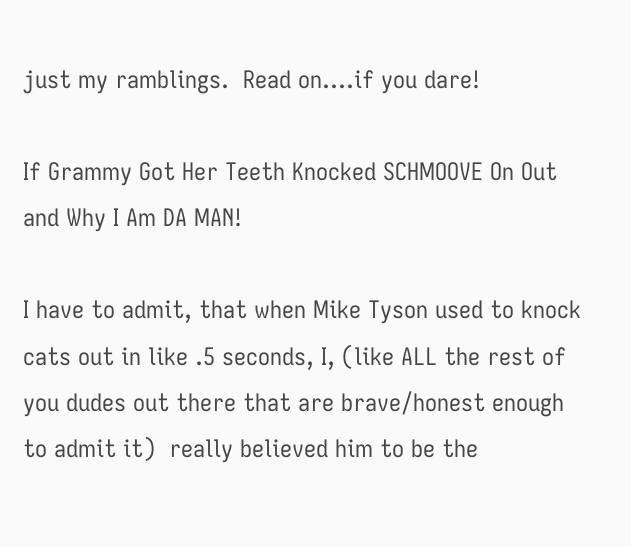just my ramblings.  Read on….if you dare!

If Grammy Got Her Teeth Knocked SCHMOOVE On Out and Why I Am DA MAN!

I have to admit, that when Mike Tyson used to knock cats out in like .5 seconds, I, (like ALL the rest of you dudes out there that are brave/honest enough to admit it)  really believed him to be the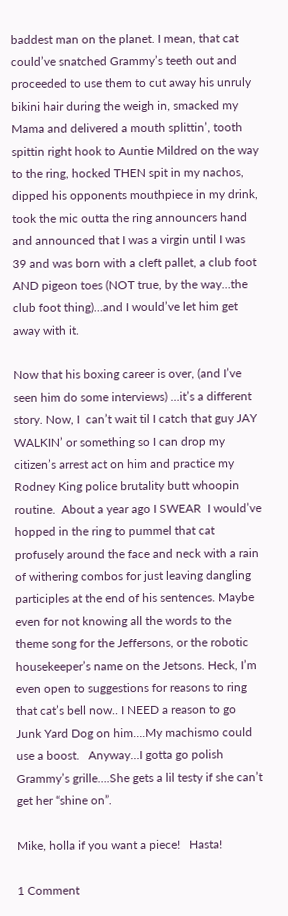baddest man on the planet. I mean, that cat could’ve snatched Grammy’s teeth out and proceeded to use them to cut away his unruly bikini hair during the weigh in, smacked my Mama and delivered a mouth splittin’, tooth spittin right hook to Auntie Mildred on the way to the ring, hocked THEN spit in my nachos, dipped his opponents mouthpiece in my drink, took the mic outta the ring announcers hand and announced that I was a virgin until I was 39 and was born with a cleft pallet, a club foot AND pigeon toes (NOT true, by the way…the club foot thing)…and I would’ve let him get away with it.

Now that his boxing career is over, (and I’ve seen him do some interviews) …it’s a different story. Now, I  can’t wait til I catch that guy JAY WALKIN’ or something so I can drop my citizen’s arrest act on him and practice my Rodney King police brutality butt whoopin routine.  About a year ago I SWEAR  I would’ve hopped in the ring to pummel that cat profusely around the face and neck with a rain of withering combos for just leaving dangling participles at the end of his sentences. Maybe even for not knowing all the words to the theme song for the Jeffersons, or the robotic housekeeper’s name on the Jetsons. Heck, I’m even open to suggestions for reasons to ring that cat’s bell now.. I NEED a reason to go Junk Yard Dog on him….My machismo could use a boost.   Anyway…I gotta go polish Grammy’s grille….She gets a lil testy if she can’t get her “shine on”.

Mike, holla if you want a piece!   Hasta!

1 Comment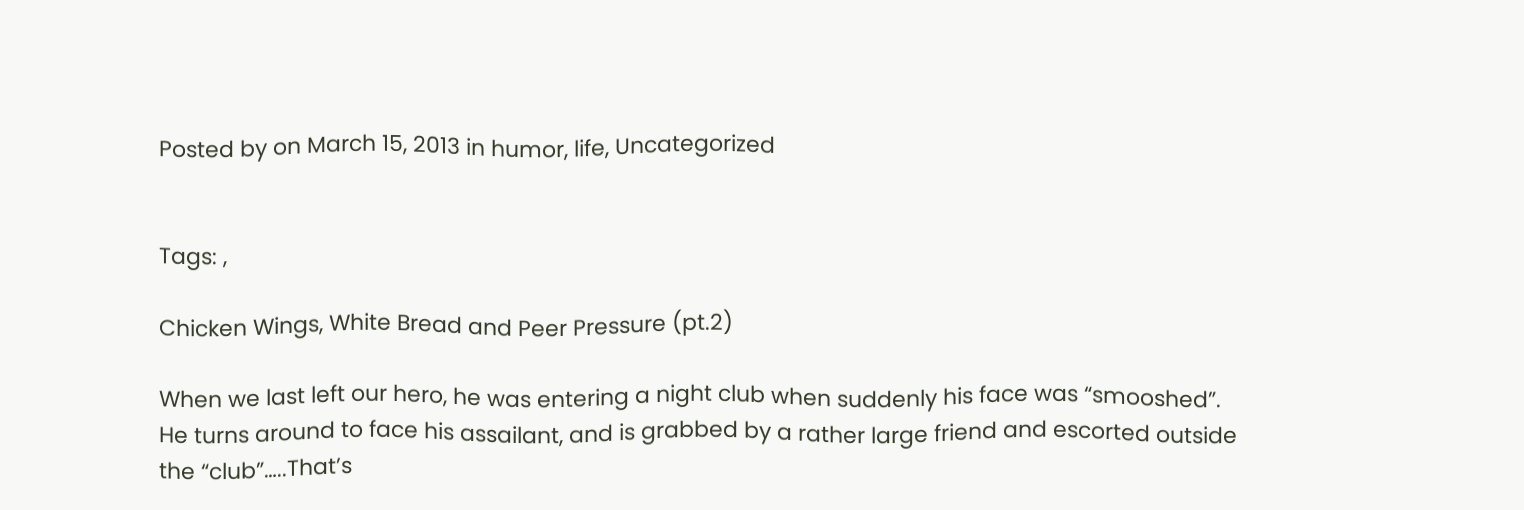Posted by on March 15, 2013 in humor, life, Uncategorized


Tags: ,

Chicken Wings, White Bread and Peer Pressure (pt.2)

When we last left our hero, he was entering a night club when suddenly his face was “smooshed”.  He turns around to face his assailant, and is grabbed by a rather large friend and escorted outside the “club”…..That’s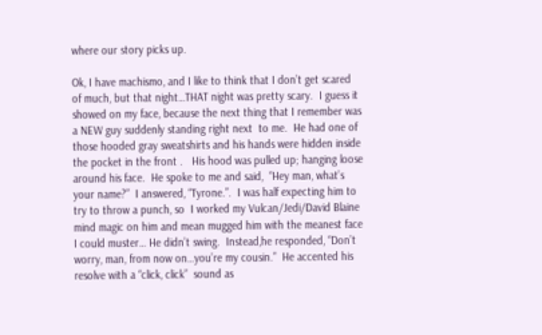where our story picks up.

Ok, I have machismo, and I like to think that I don’t get scared of much, but that night…THAT night was pretty scary.  I guess it showed on my face, because the next thing that I remember was a NEW guy suddenly standing right next  to me.  He had one of those hooded gray sweatshirts and his hands were hidden inside the pocket in the front .   His hood was pulled up; hanging loose around his face.  He spoke to me and said,  “Hey man, what’s your name?”  I answered, “Tyrone.”.  I was half expecting him to try to throw a punch, so  I worked my Vulcan/Jedi/David Blaine mind magic on him and mean mugged him with the meanest face I could muster… He didn’t swing.  Instead,he responded, “Don’t worry, man, from now on…you’re my cousin.”  He accented his resolve with a “click, click”  sound as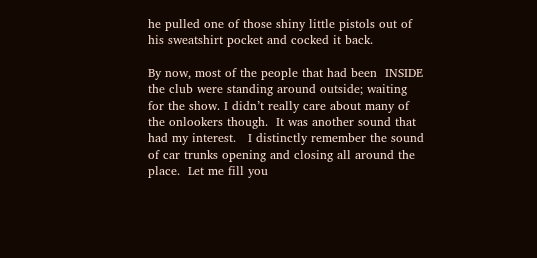he pulled one of those shiny little pistols out of his sweatshirt pocket and cocked it back.

By now, most of the people that had been  INSIDE the club were standing around outside; waiting for the show. I didn’t really care about many of the onlookers though.  It was another sound that had my interest.   I distinctly remember the sound of car trunks opening and closing all around the place.  Let me fill you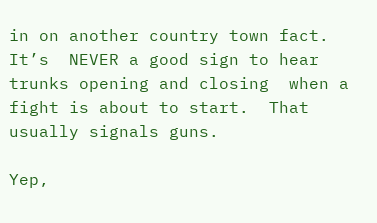in on another country town fact.  It’s  NEVER a good sign to hear trunks opening and closing  when a fight is about to start.  That usually signals guns.

Yep,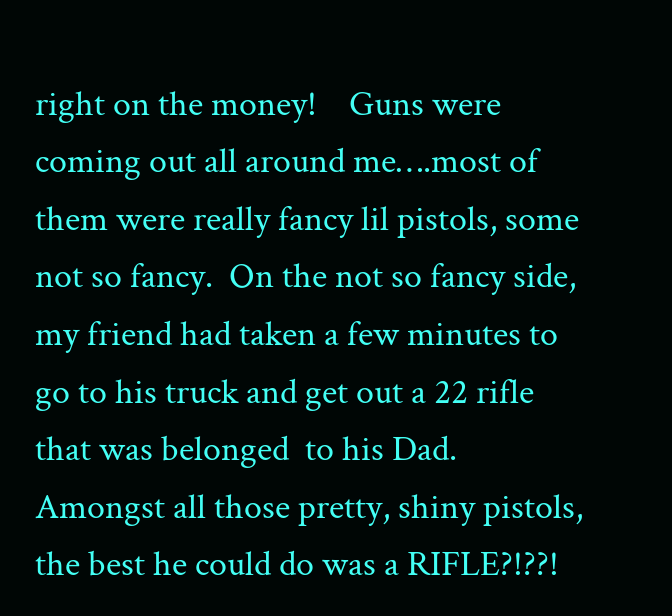right on the money!    Guns were coming out all around me….most of them were really fancy lil pistols, some not so fancy.  On the not so fancy side,  my friend had taken a few minutes to go to his truck and get out a 22 rifle that was belonged  to his Dad.  Amongst all those pretty, shiny pistols, the best he could do was a RIFLE?!??!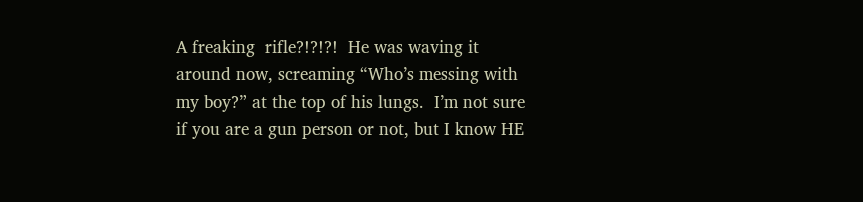A freaking  rifle?!?!?!  He was waving it around now, screaming “Who’s messing with my boy?” at the top of his lungs.  I’m not sure if you are a gun person or not, but I know HE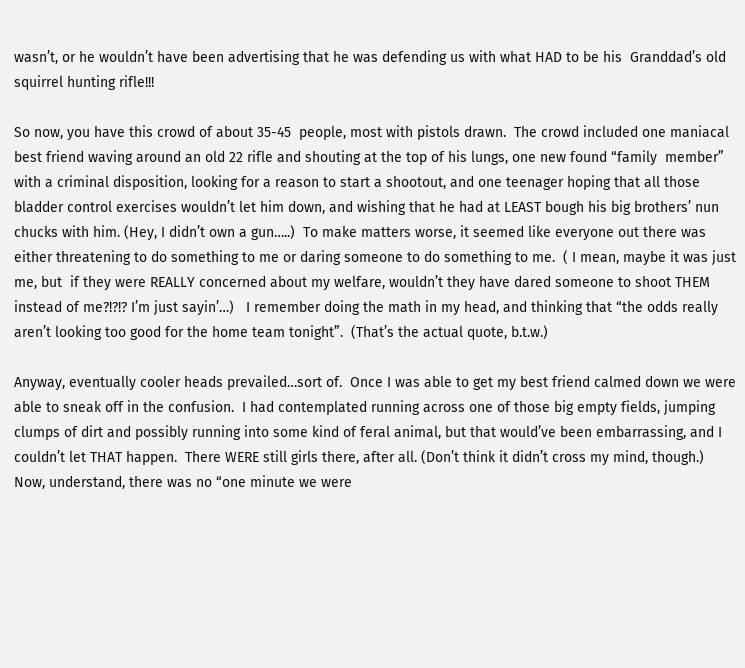wasn’t, or he wouldn’t have been advertising that he was defending us with what HAD to be his  Granddad’s old squirrel hunting rifle!!!

So now, you have this crowd of about 35-45  people, most with pistols drawn.  The crowd included one maniacal best friend waving around an old 22 rifle and shouting at the top of his lungs, one new found “family  member” with a criminal disposition, looking for a reason to start a shootout, and one teenager hoping that all those bladder control exercises wouldn’t let him down, and wishing that he had at LEAST bough his big brothers’ nun chucks with him. (Hey, I didn’t own a gun…..)  To make matters worse, it seemed like everyone out there was either threatening to do something to me or daring someone to do something to me.  ( I mean, maybe it was just me, but  if they were REALLY concerned about my welfare, wouldn’t they have dared someone to shoot THEM instead of me?!?!? I’m just sayin’…)   I remember doing the math in my head, and thinking that “the odds really aren’t looking too good for the home team tonight”.  (That’s the actual quote, b.t.w.)

Anyway, eventually cooler heads prevailed…sort of.  Once I was able to get my best friend calmed down we were able to sneak off in the confusion.  I had contemplated running across one of those big empty fields, jumping clumps of dirt and possibly running into some kind of feral animal, but that would’ve been embarrassing, and I couldn’t let THAT happen.  There WERE still girls there, after all. (Don’t think it didn’t cross my mind, though.)  Now, understand, there was no “one minute we were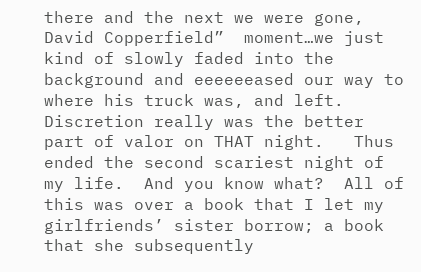there and the next we were gone, David Copperfield”  moment…we just kind of slowly faded into the background and eeeeeeased our way to where his truck was, and left.  Discretion really was the better part of valor on THAT night.   Thus ended the second scariest night of my life.  And you know what?  All of this was over a book that I let my girlfriends’ sister borrow; a book that she subsequently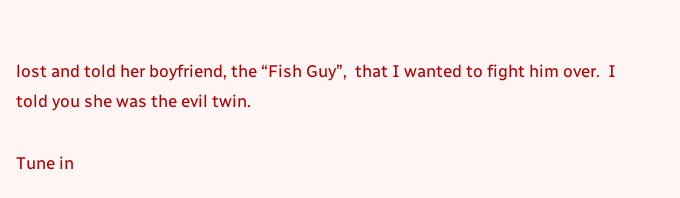lost and told her boyfriend, the “Fish Guy”,  that I wanted to fight him over.  I told you she was the evil twin.

Tune in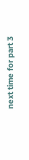next time for part 3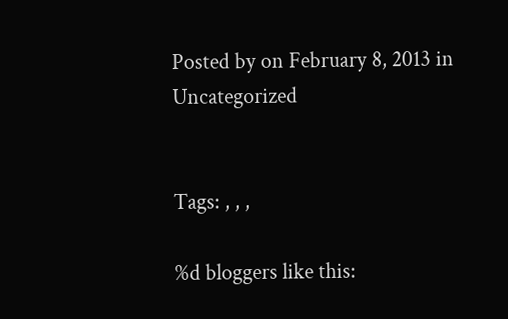Posted by on February 8, 2013 in Uncategorized


Tags: , , ,

%d bloggers like this: